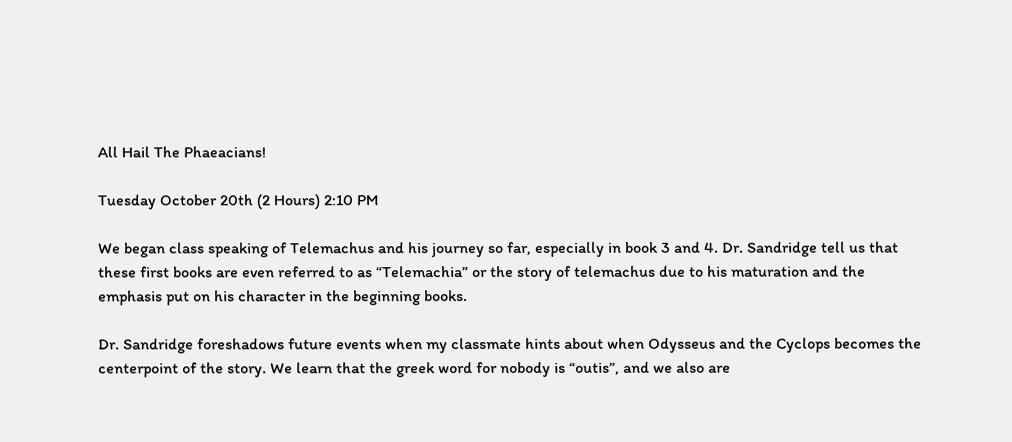All Hail The Phaeacians!

Tuesday October 20th (2 Hours) 2:10 PM

We began class speaking of Telemachus and his journey so far, especially in book 3 and 4. Dr. Sandridge tell us that these first books are even referred to as “Telemachia” or the story of telemachus due to his maturation and the emphasis put on his character in the beginning books.

Dr. Sandridge foreshadows future events when my classmate hints about when Odysseus and the Cyclops becomes the centerpoint of the story. We learn that the greek word for nobody is “outis”, and we also are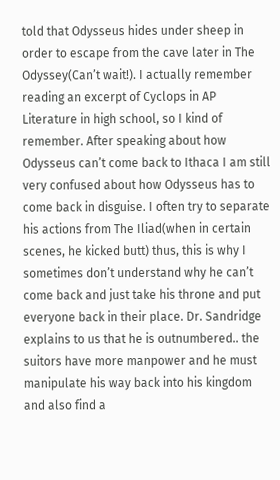told that Odysseus hides under sheep in order to escape from the cave later in The Odyssey(Can’t wait!). I actually remember reading an excerpt of Cyclops in AP Literature in high school, so I kind of remember. After speaking about how Odysseus can’t come back to Ithaca I am still very confused about how Odysseus has to come back in disguise. I often try to separate his actions from The Iliad(when in certain scenes, he kicked butt) thus, this is why I sometimes don’t understand why he can’t come back and just take his throne and put everyone back in their place. Dr. Sandridge explains to us that he is outnumbered.. the suitors have more manpower and he must manipulate his way back into his kingdom and also find a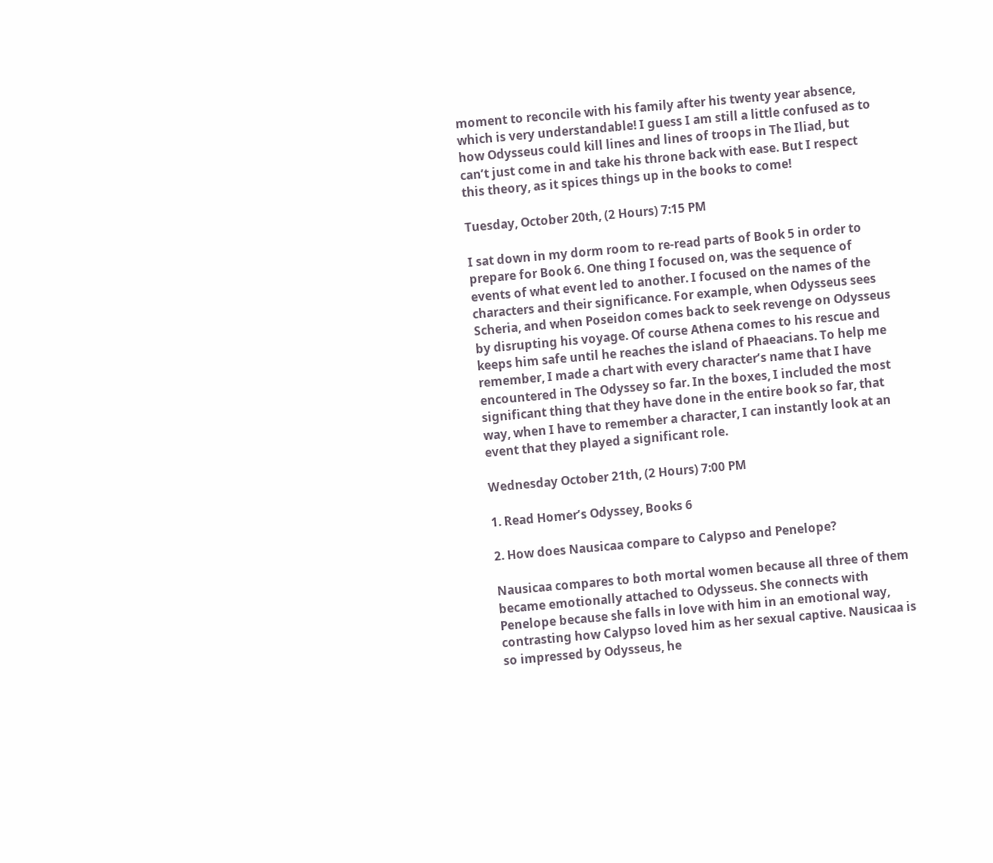moment to reconcile with his family after his twenty year absence, which is very understandable! I guess I am still a little confused as to how Odysseus could kill lines and lines of troops in The Iliad, but can’t just come in and take his throne back with ease. But I respect this theory, as it spices things up in the books to come!

Tuesday, October 20th, (2 Hours) 7:15 PM

I sat down in my dorm room to re-read parts of Book 5 in order to prepare for Book 6. One thing I focused on, was the sequence of events of what event led to another. I focused on the names of the characters and their significance. For example, when Odysseus sees Scheria, and when Poseidon comes back to seek revenge on Odysseus by disrupting his voyage. Of course Athena comes to his rescue and keeps him safe until he reaches the island of Phaeacians. To help me remember, I made a chart with every character’s name that I have encountered in The Odyssey so far. In the boxes, I included the most significant thing that they have done in the entire book so far, that way, when I have to remember a character, I can instantly look at an event that they played a significant role.

Wednesday October 21th, (2 Hours) 7:00 PM

1. Read Homer’s Odyssey, Books 6

2. How does Nausicaa compare to Calypso and Penelope?

Nausicaa compares to both mortal women because all three of them became emotionally attached to Odysseus. She connects with Penelope because she falls in love with him in an emotional way, contrasting how Calypso loved him as her sexual captive. Nausicaa is so impressed by Odysseus, he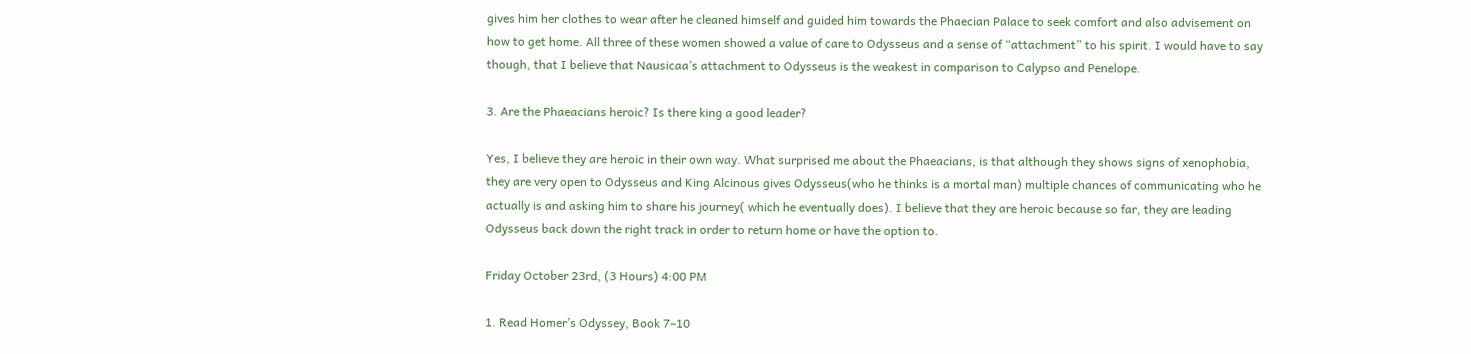gives him her clothes to wear after he cleaned himself and guided him towards the Phaecian Palace to seek comfort and also advisement on how to get home. All three of these women showed a value of care to Odysseus and a sense of “attachment” to his spirit. I would have to say though, that I believe that Nausicaa’s attachment to Odysseus is the weakest in comparison to Calypso and Penelope.

3. Are the Phaeacians heroic? Is there king a good leader?

Yes, I believe they are heroic in their own way. What surprised me about the Phaeacians, is that although they shows signs of xenophobia, they are very open to Odysseus and King Alcinous gives Odysseus(who he thinks is a mortal man) multiple chances of communicating who he actually is and asking him to share his journey( which he eventually does). I believe that they are heroic because so far, they are leading Odysseus back down the right track in order to return home or have the option to.

Friday October 23rd, (3 Hours) 4:00 PM

1. Read Homer’s Odyssey, Book 7–10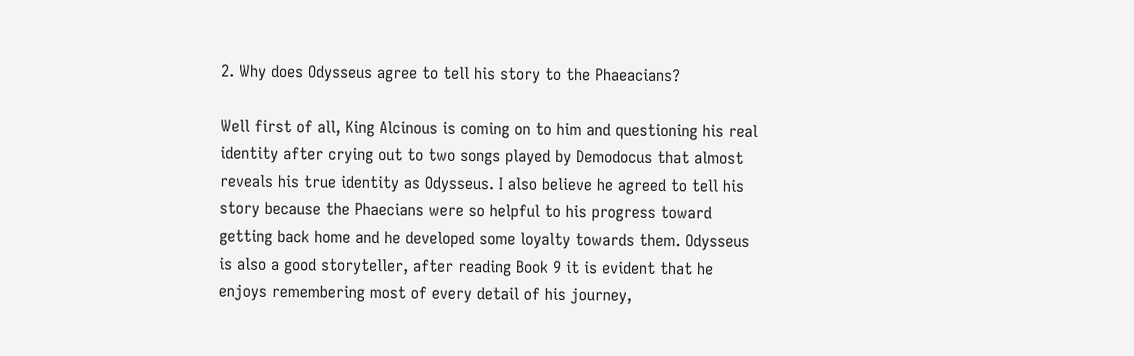2. Why does Odysseus agree to tell his story to the Phaeacians?

Well first of all, King Alcinous is coming on to him and questioning his real identity after crying out to two songs played by Demodocus that almost reveals his true identity as Odysseus. I also believe he agreed to tell his story because the Phaecians were so helpful to his progress toward getting back home and he developed some loyalty towards them. Odysseus is also a good storyteller, after reading Book 9 it is evident that he enjoys remembering most of every detail of his journey,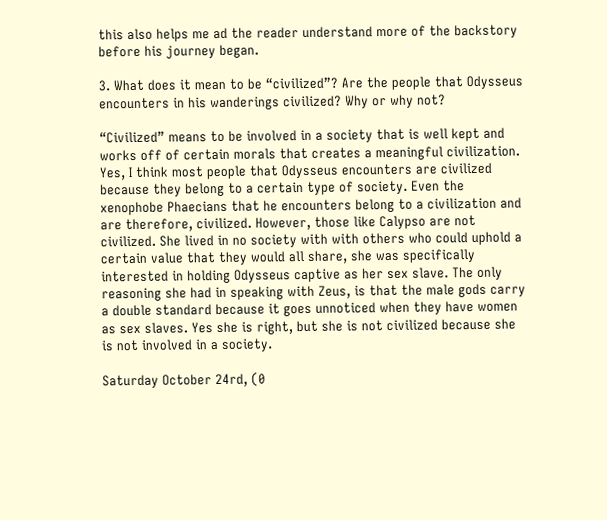this also helps me ad the reader understand more of the backstory before his journey began.

3. What does it mean to be “civilized”? Are the people that Odysseus encounters in his wanderings civilized? Why or why not?

“Civilized” means to be involved in a society that is well kept and works off of certain morals that creates a meaningful civilization. Yes, I think most people that Odysseus encounters are civilized because they belong to a certain type of society. Even the xenophobe Phaecians that he encounters belong to a civilization and are therefore, civilized. However, those like Calypso are not civilized. She lived in no society with with others who could uphold a certain value that they would all share, she was specifically interested in holding Odysseus captive as her sex slave. The only reasoning she had in speaking with Zeus, is that the male gods carry a double standard because it goes unnoticed when they have women as sex slaves. Yes she is right, but she is not civilized because she is not involved in a society.

Saturday October 24rd, (0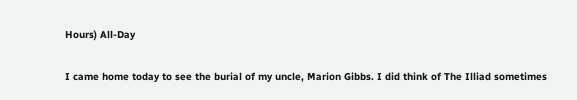Hours) All-Day

I came home today to see the burial of my uncle, Marion Gibbs. I did think of The Illiad sometimes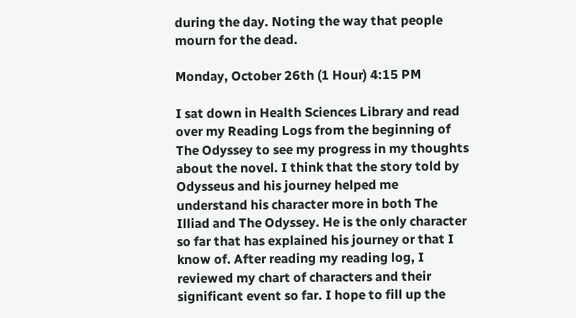during the day. Noting the way that people mourn for the dead.

Monday, October 26th (1 Hour) 4:15 PM

I sat down in Health Sciences Library and read over my Reading Logs from the beginning of The Odyssey to see my progress in my thoughts about the novel. I think that the story told by Odysseus and his journey helped me understand his character more in both The Illiad and The Odyssey. He is the only character so far that has explained his journey or that I know of. After reading my reading log, I reviewed my chart of characters and their significant event so far. I hope to fill up the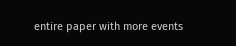entire paper with more events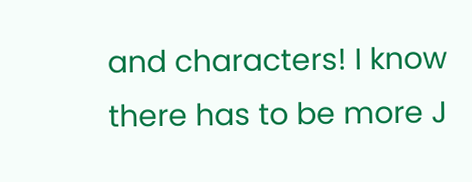and characters! I know there has to be more J